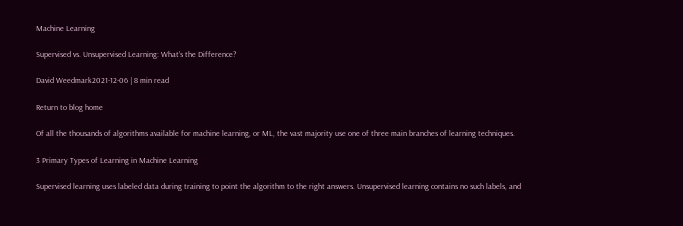Machine Learning

Supervised vs. Unsupervised Learning: What’s the Difference?

David Weedmark2021-12-06 | 8 min read

Return to blog home

Of all the thousands of algorithms available for machine learning, or ML, the vast majority use one of three main branches of learning techniques.

3 Primary Types of Learning in Machine Learning

Supervised learning uses labeled data during training to point the algorithm to the right answers. Unsupervised learning contains no such labels, and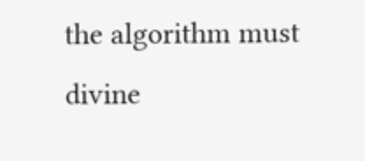the algorithm must divine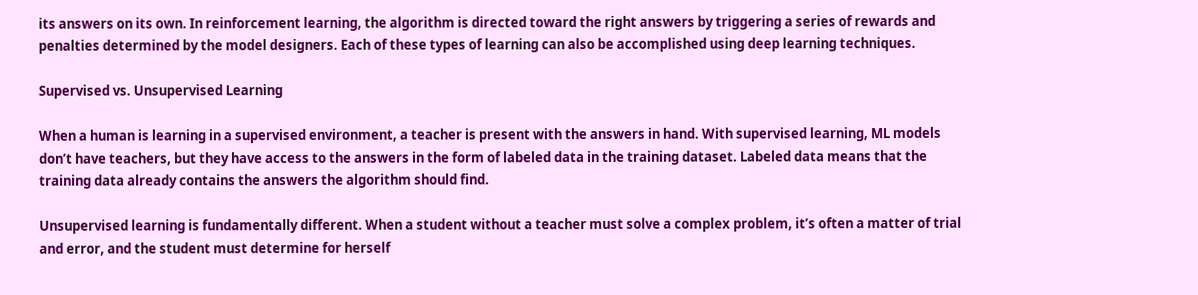its answers on its own. In reinforcement learning, the algorithm is directed toward the right answers by triggering a series of rewards and penalties determined by the model designers. Each of these types of learning can also be accomplished using deep learning techniques.

Supervised vs. Unsupervised Learning

When a human is learning in a supervised environment, a teacher is present with the answers in hand. With supervised learning, ML models don’t have teachers, but they have access to the answers in the form of labeled data in the training dataset. Labeled data means that the training data already contains the answers the algorithm should find.

Unsupervised learning is fundamentally different. When a student without a teacher must solve a complex problem, it’s often a matter of trial and error, and the student must determine for herself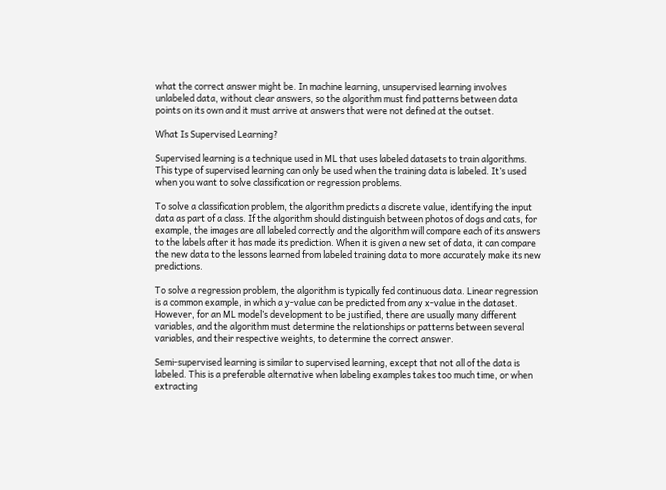what the correct answer might be. In machine learning, unsupervised learning involves unlabeled data, without clear answers, so the algorithm must find patterns between data points on its own and it must arrive at answers that were not defined at the outset.

What Is Supervised Learning?

Supervised learning is a technique used in ML that uses labeled datasets to train algorithms. This type of supervised learning can only be used when the training data is labeled. It’s used when you want to solve classification or regression problems.

To solve a classification problem, the algorithm predicts a discrete value, identifying the input data as part of a class. If the algorithm should distinguish between photos of dogs and cats, for example, the images are all labeled correctly and the algorithm will compare each of its answers to the labels after it has made its prediction. When it is given a new set of data, it can compare the new data to the lessons learned from labeled training data to more accurately make its new predictions.

To solve a regression problem, the algorithm is typically fed continuous data. Linear regression is a common example, in which a y-value can be predicted from any x-value in the dataset. However, for an ML model’s development to be justified, there are usually many different variables, and the algorithm must determine the relationships or patterns between several variables, and their respective weights, to determine the correct answer.

Semi-supervised learning is similar to supervised learning, except that not all of the data is labeled. This is a preferable alternative when labeling examples takes too much time, or when extracting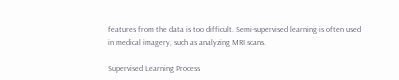features from the data is too difficult. Semi-supervised learning is often used in medical imagery, such as analyzing MRI scans.

Supervised Learning Process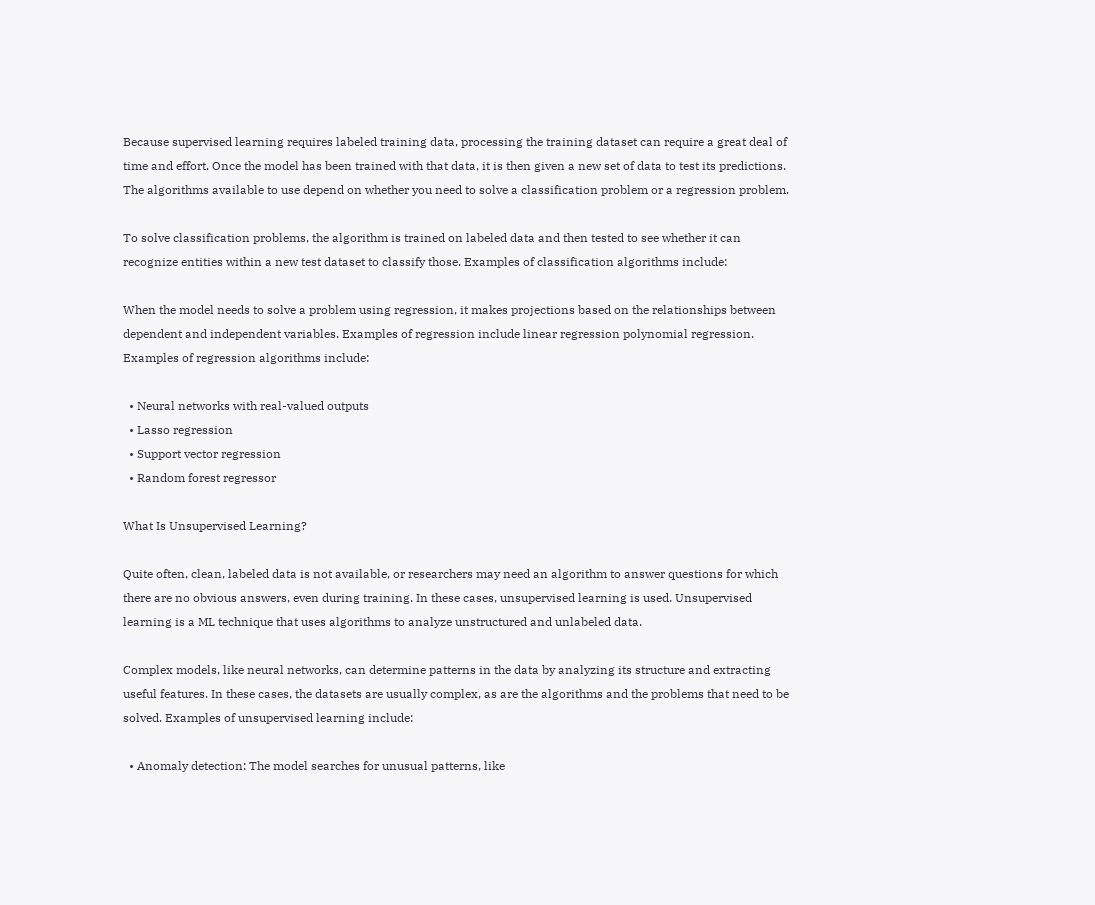Because supervised learning requires labeled training data, processing the training dataset can require a great deal of time and effort. Once the model has been trained with that data, it is then given a new set of data to test its predictions. The algorithms available to use depend on whether you need to solve a classification problem or a regression problem.

To solve classification problems, the algorithm is trained on labeled data and then tested to see whether it can recognize entities within a new test dataset to classify those. Examples of classification algorithms include:

When the model needs to solve a problem using regression, it makes projections based on the relationships between dependent and independent variables. Examples of regression include linear regression polynomial regression. Examples of regression algorithms include:

  • Neural networks with real-valued outputs
  • Lasso regression
  • Support vector regression
  • Random forest regressor

What Is Unsupervised Learning?

Quite often, clean, labeled data is not available, or researchers may need an algorithm to answer questions for which there are no obvious answers, even during training. In these cases, unsupervised learning is used. Unsupervised learning is a ML technique that uses algorithms to analyze unstructured and unlabeled data.

Complex models, like neural networks, can determine patterns in the data by analyzing its structure and extracting useful features. In these cases, the datasets are usually complex, as are the algorithms and the problems that need to be solved. Examples of unsupervised learning include:

  • Anomaly detection: The model searches for unusual patterns, like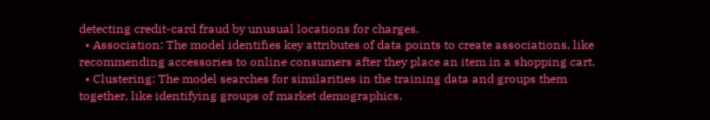detecting credit-card fraud by unusual locations for charges.
  • Association: The model identifies key attributes of data points to create associations, like recommending accessories to online consumers after they place an item in a shopping cart.
  • Clustering: The model searches for similarities in the training data and groups them together, like identifying groups of market demographics.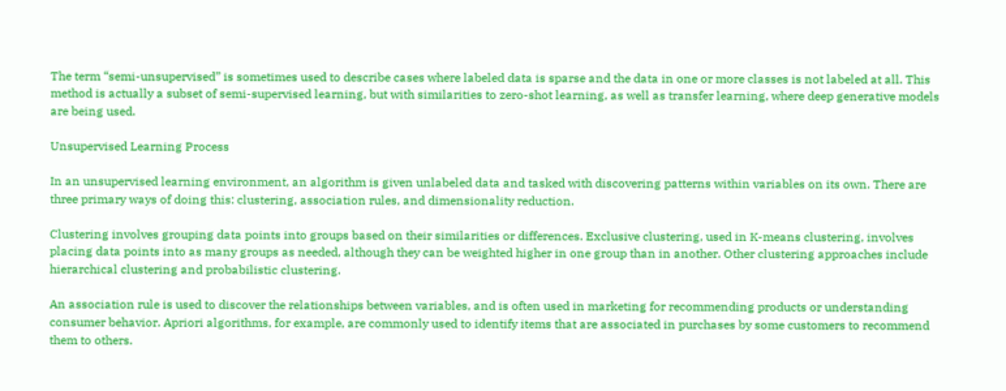The term “semi-unsupervised” is sometimes used to describe cases where labeled data is sparse and the data in one or more classes is not labeled at all. This method is actually a subset of semi-supervised learning, but with similarities to zero-shot learning, as well as transfer learning, where deep generative models are being used.

Unsupervised Learning Process

In an unsupervised learning environment, an algorithm is given unlabeled data and tasked with discovering patterns within variables on its own. There are three primary ways of doing this: clustering, association rules, and dimensionality reduction.

Clustering involves grouping data points into groups based on their similarities or differences. Exclusive clustering, used in K-means clustering, involves placing data points into as many groups as needed, although they can be weighted higher in one group than in another. Other clustering approaches include hierarchical clustering and probabilistic clustering.

An association rule is used to discover the relationships between variables, and is often used in marketing for recommending products or understanding consumer behavior. Apriori algorithms, for example, are commonly used to identify items that are associated in purchases by some customers to recommend them to others.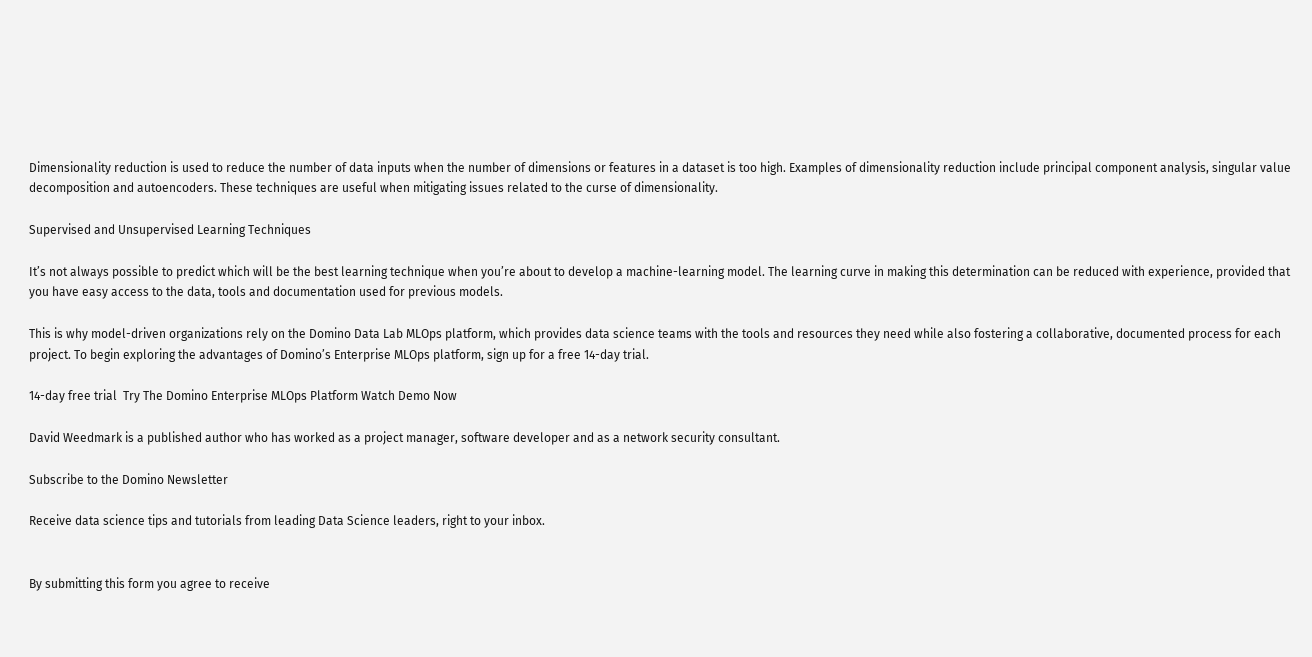Dimensionality reduction is used to reduce the number of data inputs when the number of dimensions or features in a dataset is too high. Examples of dimensionality reduction include principal component analysis, singular value decomposition and autoencoders. These techniques are useful when mitigating issues related to the curse of dimensionality.

Supervised and Unsupervised Learning Techniques

It’s not always possible to predict which will be the best learning technique when you’re about to develop a machine-learning model. The learning curve in making this determination can be reduced with experience, provided that you have easy access to the data, tools and documentation used for previous models.

This is why model-driven organizations rely on the Domino Data Lab MLOps platform, which provides data science teams with the tools and resources they need while also fostering a collaborative, documented process for each project. To begin exploring the advantages of Domino’s Enterprise MLOps platform, sign up for a free 14-day trial.

14-day free trial  Try The Domino Enterprise MLOps Platform Watch Demo Now

David Weedmark is a published author who has worked as a project manager, software developer and as a network security consultant.

Subscribe to the Domino Newsletter

Receive data science tips and tutorials from leading Data Science leaders, right to your inbox.


By submitting this form you agree to receive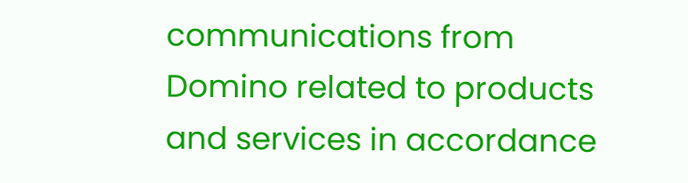communications from Domino related to products and services in accordance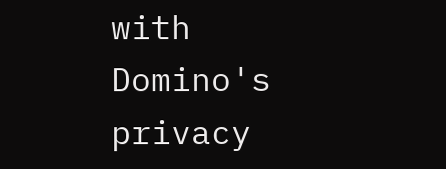with Domino's privacy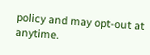policy and may opt-out at anytime.